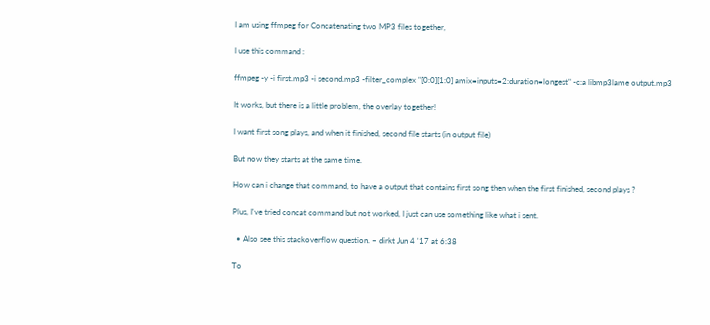I am using ffmpeg for Concatenating two MP3 files together,

I use this command :

ffmpeg -y -i first.mp3 -i second.mp3 -filter_complex "[0:0][1:0] amix=inputs=2:duration=longest" -c:a libmp3lame output.mp3

It works, but there is a little problem, the overlay together!

I want first song plays, and when it finished, second file starts (in output file)

But now they starts at the same time.

How can i change that command, to have a output that contains first song then when the first finished, second plays ?

Plus, I've tried concat command but not worked, I just can use something like what i sent.

  • Also see this stackoverflow question. – dirkt Jun 4 '17 at 6:38

To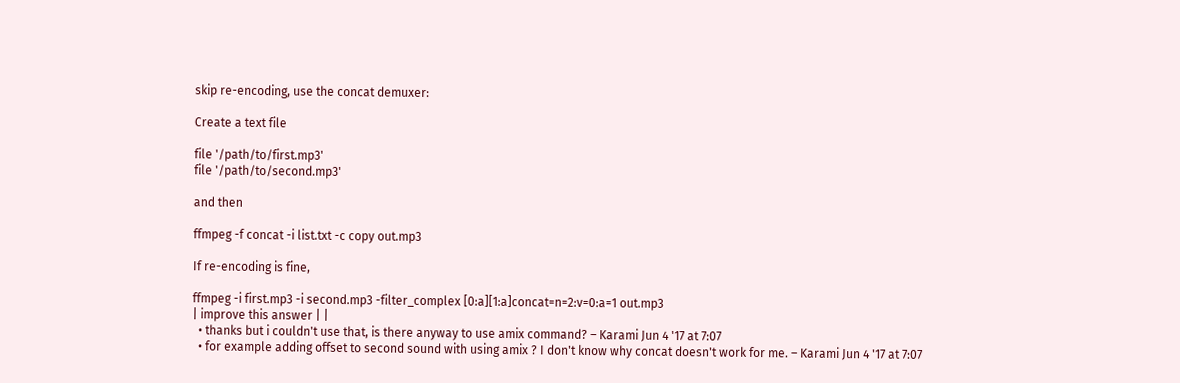skip re-encoding, use the concat demuxer:

Create a text file

file '/path/to/first.mp3'
file '/path/to/second.mp3'

and then

ffmpeg -f concat -i list.txt -c copy out.mp3

If re-encoding is fine,

ffmpeg -i first.mp3 -i second.mp3 -filter_complex [0:a][1:a]concat=n=2:v=0:a=1 out.mp3
| improve this answer | |
  • thanks but i couldn't use that, is there anyway to use amix command? – Karami Jun 4 '17 at 7:07
  • for example adding offset to second sound with using amix ? I don't know why concat doesn't work for me. – Karami Jun 4 '17 at 7:07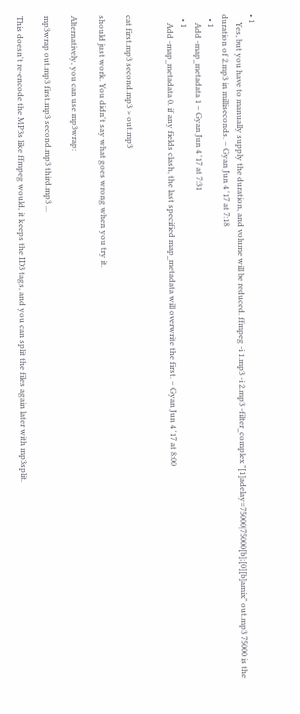• 1
    Yes, but you have to manually supply the duration, and volume will be reduced. ffmpeg -i 1.mp3 -i 2.mp3 -filter_complex "[1]adelay=75000|75000[b];[0][b]amix" out.mp3 75000 is the duration of 2.mp3 in milliseconds. – Gyan Jun 4 '17 at 7:18
  • 1
    Add -map_metadata 1 – Gyan Jun 4 '17 at 7:31
  • 1
    Add -map_metadata 0. if any fields clash, the last specified map_metadata will overwrite the first. – Gyan Jun 4 '17 at 8:00


cat first.mp3 second.mp3 > out.mp3

should just work. You didn't say what goes wrong when you try it.

Alternatively, you can use mp3wrap:

mp3wrap out.mp3 first.mp3 second.mp3 third.mp3 ...

This doesn't re-encode the MP3s like ffmpeg would, it keeps the ID3 tags, and you can split the files again later with mp3split.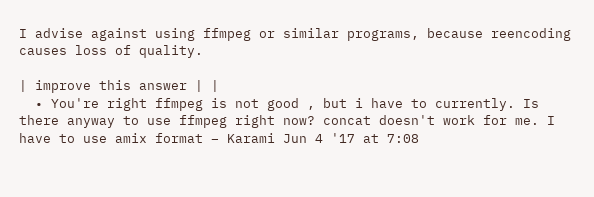I advise against using ffmpeg or similar programs, because reencoding causes loss of quality.

| improve this answer | |
  • You're right ffmpeg is not good , but i have to currently. Is there anyway to use ffmpeg right now? concat doesn't work for me. I have to use amix format – Karami Jun 4 '17 at 7:08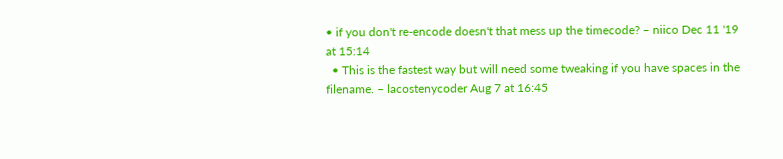• if you don't re-encode doesn't that mess up the timecode? – niico Dec 11 '19 at 15:14
  • This is the fastest way but will need some tweaking if you have spaces in the filename. – lacostenycoder Aug 7 at 16:45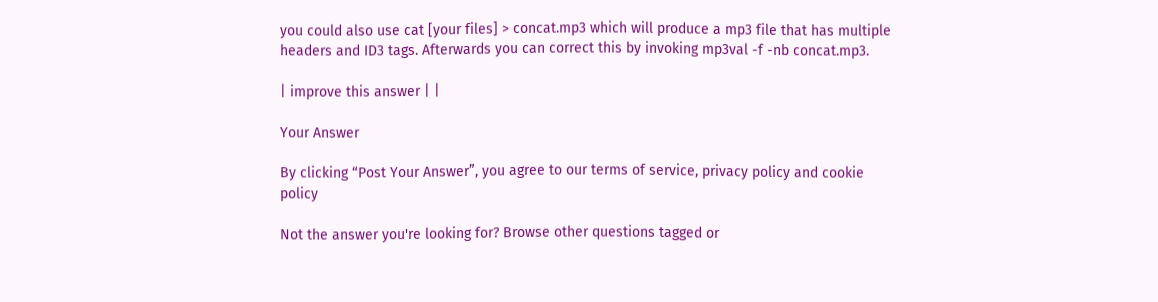you could also use cat [your files] > concat.mp3 which will produce a mp3 file that has multiple headers and ID3 tags. Afterwards you can correct this by invoking mp3val -f -nb concat.mp3.

| improve this answer | |

Your Answer

By clicking “Post Your Answer”, you agree to our terms of service, privacy policy and cookie policy

Not the answer you're looking for? Browse other questions tagged or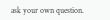ask your own question.